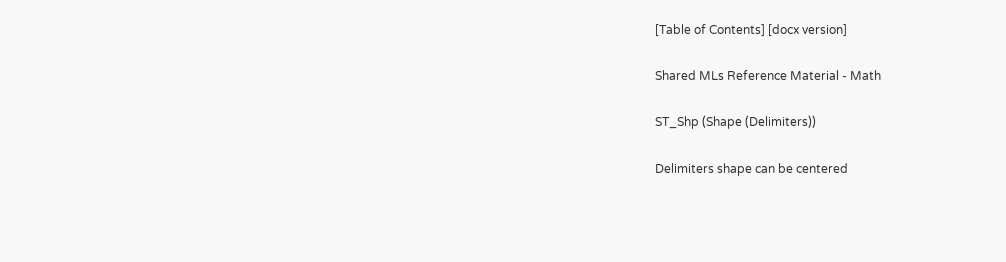[Table of Contents] [docx version]

Shared MLs Reference Material - Math

ST_Shp (Shape (Delimiters))

Delimiters shape can be centered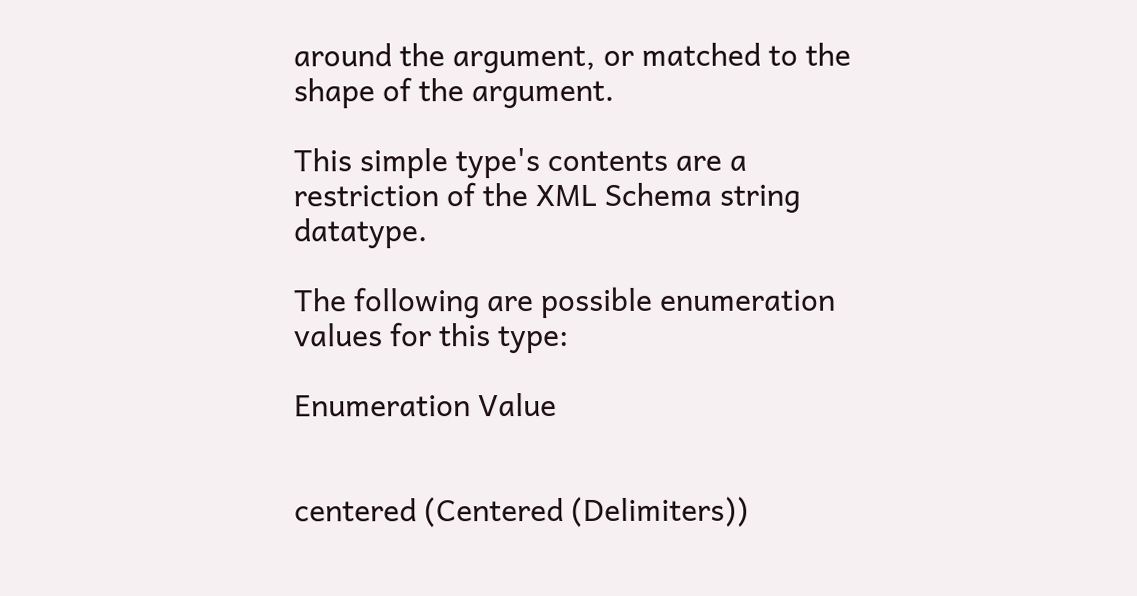around the argument, or matched to the shape of the argument.

This simple type's contents are a restriction of the XML Schema string datatype.

The following are possible enumeration values for this type:

Enumeration Value


centered (Centered (Delimiters))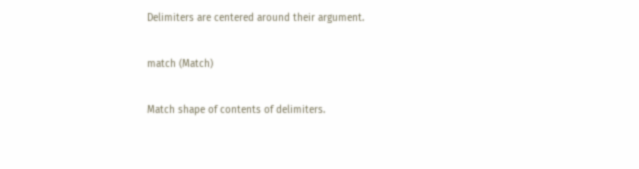Delimiters are centered around their argument.

match (Match)

Match shape of contents of delimiters.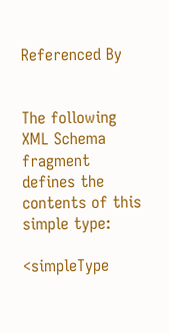Referenced By


The following XML Schema fragment defines the contents of this simple type:

<simpleType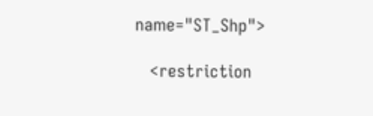name="ST_Shp">

   <restriction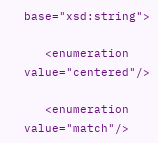base="xsd:string">

   <enumeration value="centered"/>

   <enumeration value="match"/>